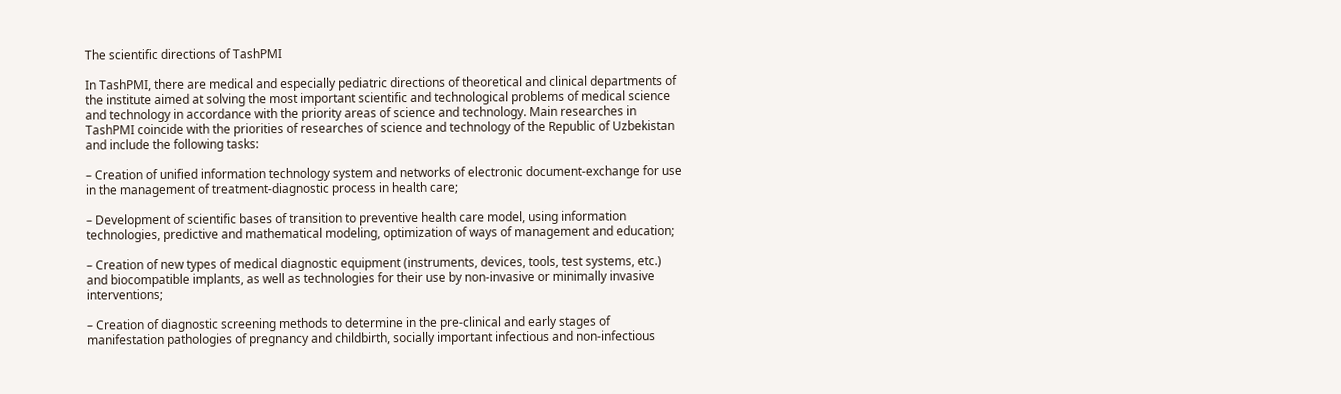The scientific directions of TashPMI

In TashPMI, there are medical and especially pediatric directions of theoretical and clinical departments of the institute aimed at solving the most important scientific and technological problems of medical science and technology in accordance with the priority areas of science and technology. Main researches in TashPMI coincide with the priorities of researches of science and technology of the Republic of Uzbekistan and include the following tasks:

– Creation of unified information technology system and networks of electronic document-exchange for use in the management of treatment-diagnostic process in health care;

– Development of scientific bases of transition to preventive health care model, using information technologies, predictive and mathematical modeling, optimization of ways of management and education;

– Creation of new types of medical diagnostic equipment (instruments, devices, tools, test systems, etc.) and biocompatible implants, as well as technologies for their use by non-invasive or minimally invasive interventions;

– Creation of diagnostic screening methods to determine in the pre-clinical and early stages of manifestation pathologies of pregnancy and childbirth, socially important infectious and non-infectious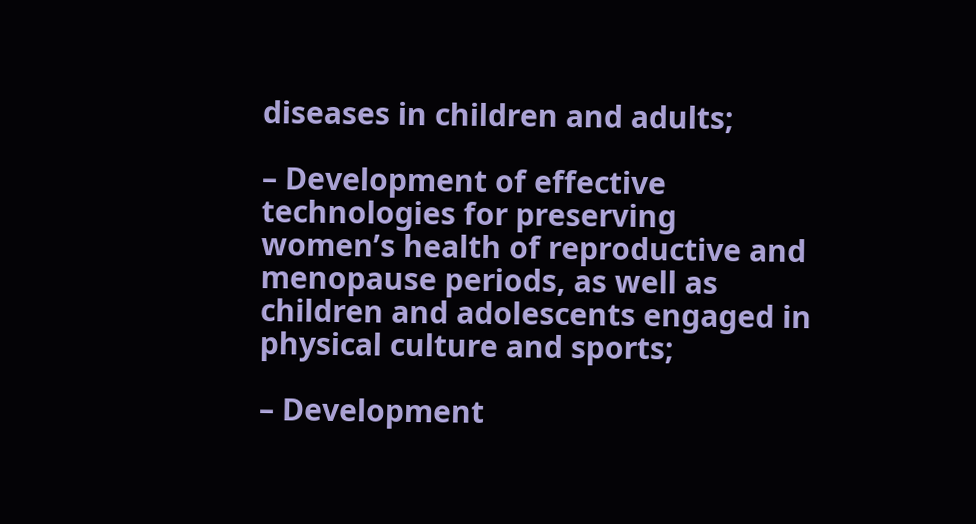diseases in children and adults;

– Development of effective technologies for preserving women’s health of reproductive and menopause periods, as well as children and adolescents engaged in physical culture and sports;

– Development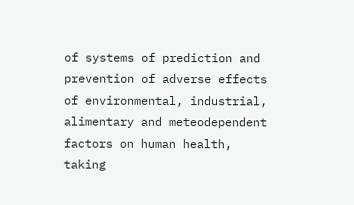of systems of prediction and prevention of adverse effects of environmental, industrial, alimentary and meteodependent factors on human health, taking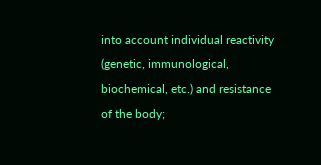into account individual reactivity (genetic, immunological, biochemical, etc.) and resistance of the body;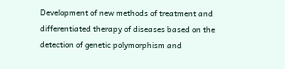Development of new methods of treatment and differentiated therapy of diseases based on the detection of genetic polymorphism and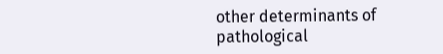other determinants of pathological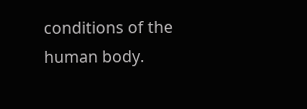conditions of the human body.